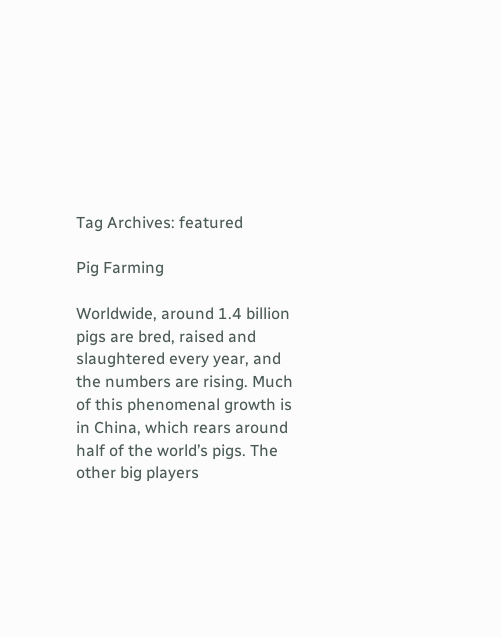Tag Archives: featured

Pig Farming

Worldwide, around 1.4 billion pigs are bred, raised and slaughtered every year, and the numbers are rising. Much of this phenomenal growth is in China, which rears around half of the world’s pigs. The other big players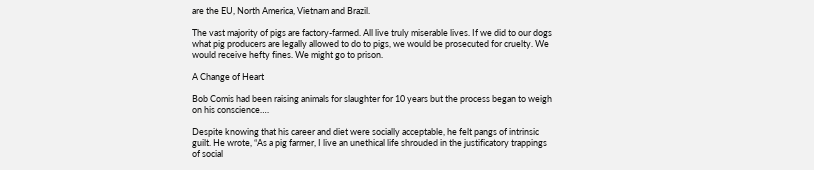are the EU, North America, Vietnam and Brazil.

The vast majority of pigs are factory-farmed. All live truly miserable lives. If we did to our dogs what pig producers are legally allowed to do to pigs, we would be prosecuted for cruelty. We would receive hefty fines. We might go to prison.

A Change of Heart

Bob Comis had been raising animals for slaughter for 10 years but the process began to weigh on his conscience….

Despite knowing that his career and diet were socially acceptable, he felt pangs of intrinsic guilt. He wrote, “As a pig farmer, I live an unethical life shrouded in the justificatory trappings of social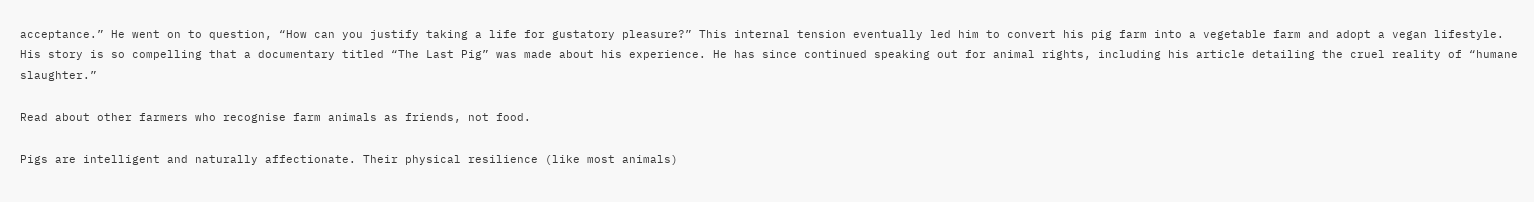acceptance.” He went on to question, “How can you justify taking a life for gustatory pleasure?” This internal tension eventually led him to convert his pig farm into a vegetable farm and adopt a vegan lifestyle. His story is so compelling that a documentary titled “The Last Pig” was made about his experience. He has since continued speaking out for animal rights, including his article detailing the cruel reality of “humane slaughter.”

Read about other farmers who recognise farm animals as friends, not food.

Pigs are intelligent and naturally affectionate. Their physical resilience (like most animals)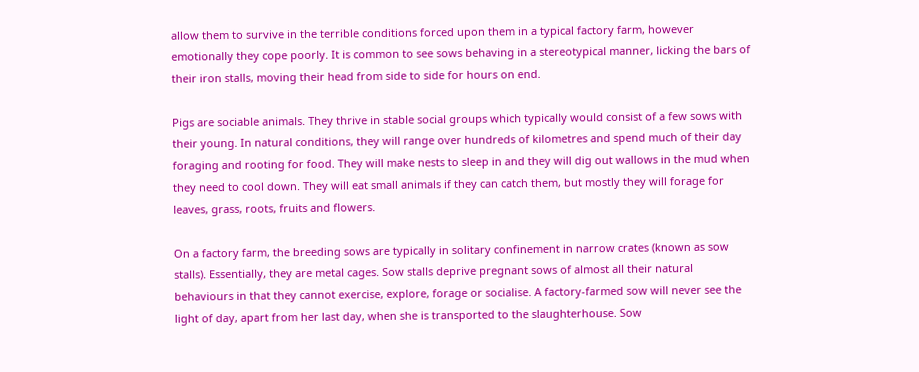allow them to survive in the terrible conditions forced upon them in a typical factory farm, however emotionally they cope poorly. It is common to see sows behaving in a stereotypical manner, licking the bars of their iron stalls, moving their head from side to side for hours on end.

Pigs are sociable animals. They thrive in stable social groups which typically would consist of a few sows with their young. In natural conditions, they will range over hundreds of kilometres and spend much of their day foraging and rooting for food. They will make nests to sleep in and they will dig out wallows in the mud when they need to cool down. They will eat small animals if they can catch them, but mostly they will forage for leaves, grass, roots, fruits and flowers.

On a factory farm, the breeding sows are typically in solitary confinement in narrow crates (known as sow stalls). Essentially, they are metal cages. Sow stalls deprive pregnant sows of almost all their natural behaviours in that they cannot exercise, explore, forage or socialise. A factory-farmed sow will never see the light of day, apart from her last day, when she is transported to the slaughterhouse. Sow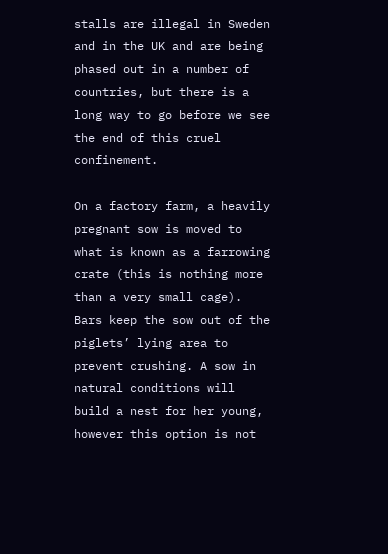stalls are illegal in Sweden and in the UK and are being phased out in a number of countries, but there is a long way to go before we see the end of this cruel confinement.

On a factory farm, a heavily pregnant sow is moved to what is known as a farrowing crate (this is nothing more than a very small cage). Bars keep the sow out of the piglets’ lying area to prevent crushing. A sow in natural conditions will build a nest for her young, however this option is not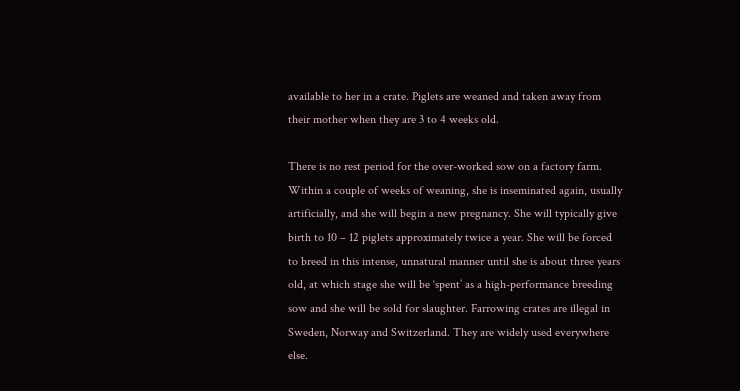available to her in a crate. Piglets are weaned and taken away from their mother when they are 3 to 4 weeks old.

There is no rest period for the over-worked sow on a factory farm. Within a couple of weeks of weaning, she is inseminated again, usually artificially, and she will begin a new pregnancy. She will typically give birth to 10 – 12 piglets approximately twice a year. She will be forced to breed in this intense, unnatural manner until she is about three years old, at which stage she will be ‘spent’ as a high-performance breeding sow and she will be sold for slaughter. Farrowing crates are illegal in Sweden, Norway and Switzerland. They are widely used everywhere else.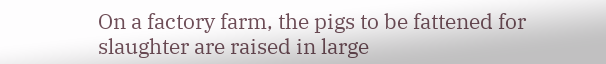On a factory farm, the pigs to be fattened for slaughter are raised in large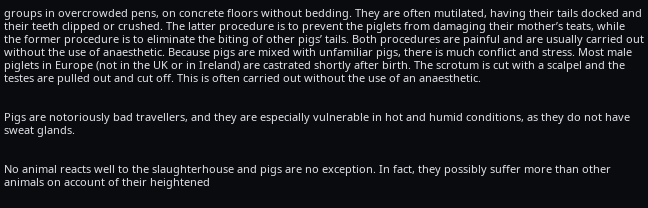groups in overcrowded pens, on concrete floors without bedding. They are often mutilated, having their tails docked and their teeth clipped or crushed. The latter procedure is to prevent the piglets from damaging their mother’s teats, while the former procedure is to eliminate the biting of other pigs’ tails. Both procedures are painful and are usually carried out without the use of anaesthetic. Because pigs are mixed with unfamiliar pigs, there is much conflict and stress. Most male piglets in Europe (not in the UK or in Ireland) are castrated shortly after birth. The scrotum is cut with a scalpel and the testes are pulled out and cut off. This is often carried out without the use of an anaesthetic.


Pigs are notoriously bad travellers, and they are especially vulnerable in hot and humid conditions, as they do not have sweat glands.


No animal reacts well to the slaughterhouse and pigs are no exception. In fact, they possibly suffer more than other animals on account of their heightened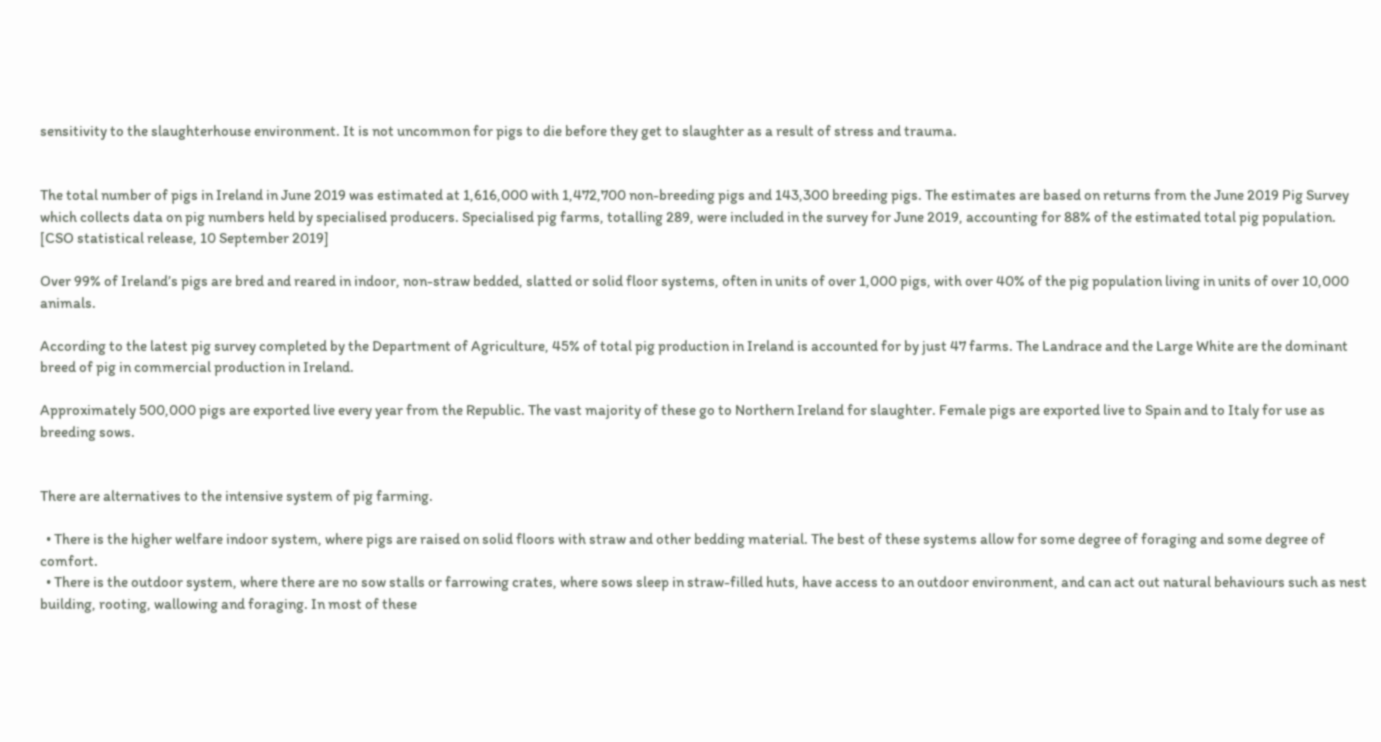sensitivity to the slaughterhouse environment. It is not uncommon for pigs to die before they get to slaughter as a result of stress and trauma.


The total number of pigs in Ireland in June 2019 was estimated at 1,616,000 with 1,472,700 non-breeding pigs and 143,300 breeding pigs. The estimates are based on returns from the June 2019 Pig Survey which collects data on pig numbers held by specialised producers. Specialised pig farms, totalling 289, were included in the survey for June 2019, accounting for 88% of the estimated total pig population.
[CSO statistical release, 10 September 2019]

Over 99% of Ireland’s pigs are bred and reared in indoor, non-straw bedded, slatted or solid floor systems, often in units of over 1,000 pigs, with over 40% of the pig population living in units of over 10,000 animals.

According to the latest pig survey completed by the Department of Agriculture, 45% of total pig production in Ireland is accounted for by just 47 farms. The Landrace and the Large White are the dominant breed of pig in commercial production in Ireland.

Approximately 500,000 pigs are exported live every year from the Republic. The vast majority of these go to Northern Ireland for slaughter. Female pigs are exported live to Spain and to Italy for use as breeding sows.


There are alternatives to the intensive system of pig farming.

  • There is the higher welfare indoor system, where pigs are raised on solid floors with straw and other bedding material. The best of these systems allow for some degree of foraging and some degree of comfort.
  • There is the outdoor system, where there are no sow stalls or farrowing crates, where sows sleep in straw-filled huts, have access to an outdoor environment, and can act out natural behaviours such as nest building, rooting, wallowing and foraging. In most of these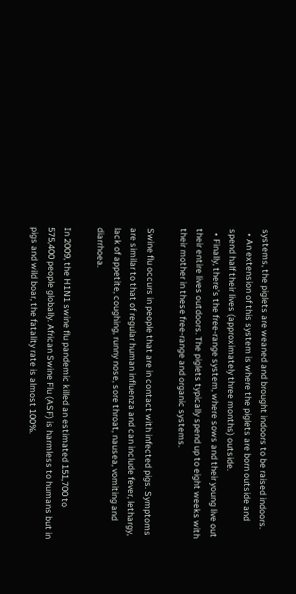systems, the piglets are weaned and brought indoors to be raised indoors.
  • An extension of this system is where the piglets are born outside and spend half their lives (approximately three months) outside.
  • Finally, there’s the free-range system, where sows and their young live out their entire lives outdoors. The piglets typically spend up to eight weeks with their mother in these free-range and organic systems.

Swine flu occurs in people that are in contact with infected pigs. Symptoms are similar to that of regular human influenza and can include fever, lethargy, lack of appetite, coughing, runny nose, sore throat, nausea, vomiting and diarrhoea.

In 2009, the H1N1 swine flu pandemic killed an estimated 151,700 to 575,400 people globally. African Swine Flu (ASF) is harmless to humans but in pigs and wild boar, the fatality rate is almost 100%.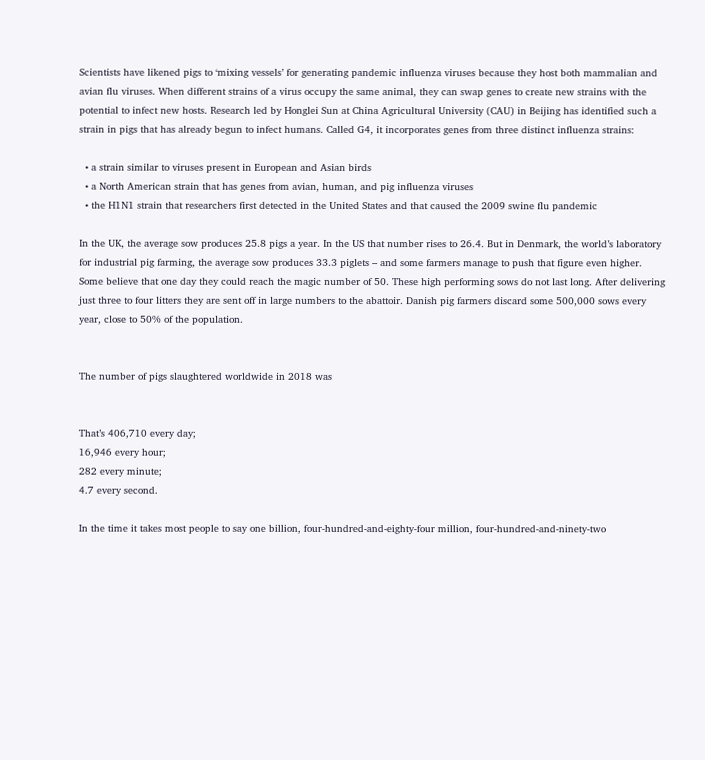Scientists have likened pigs to ‘mixing vessels’ for generating pandemic influenza viruses because they host both mammalian and avian flu viruses. When different strains of a virus occupy the same animal, they can swap genes to create new strains with the potential to infect new hosts. Research led by Honglei Sun at China Agricultural University (CAU) in Beijing has identified such a strain in pigs that has already begun to infect humans. Called G4, it incorporates genes from three distinct influenza strains:

  • a strain similar to viruses present in European and Asian birds
  • a North American strain that has genes from avian, human, and pig influenza viruses
  • the H1N1 strain that researchers first detected in the United States and that caused the 2009 swine flu pandemic

In the UK, the average sow produces 25.8 pigs a year. In the US that number rises to 26.4. But in Denmark, the world’s laboratory for industrial pig farming, the average sow produces 33.3 piglets – and some farmers manage to push that figure even higher. Some believe that one day they could reach the magic number of 50. These high performing sows do not last long. After delivering just three to four litters they are sent off in large numbers to the abattoir. Danish pig farmers discard some 500,000 sows every year, close to 50% of the population.


The number of pigs slaughtered worldwide in 2018 was


That’s 406,710 every day;
16,946 every hour;
282 every minute;
4.7 every second.

In the time it takes most people to say one billion, four-hundred-and-eighty-four million, four-hundred-and-ninety-two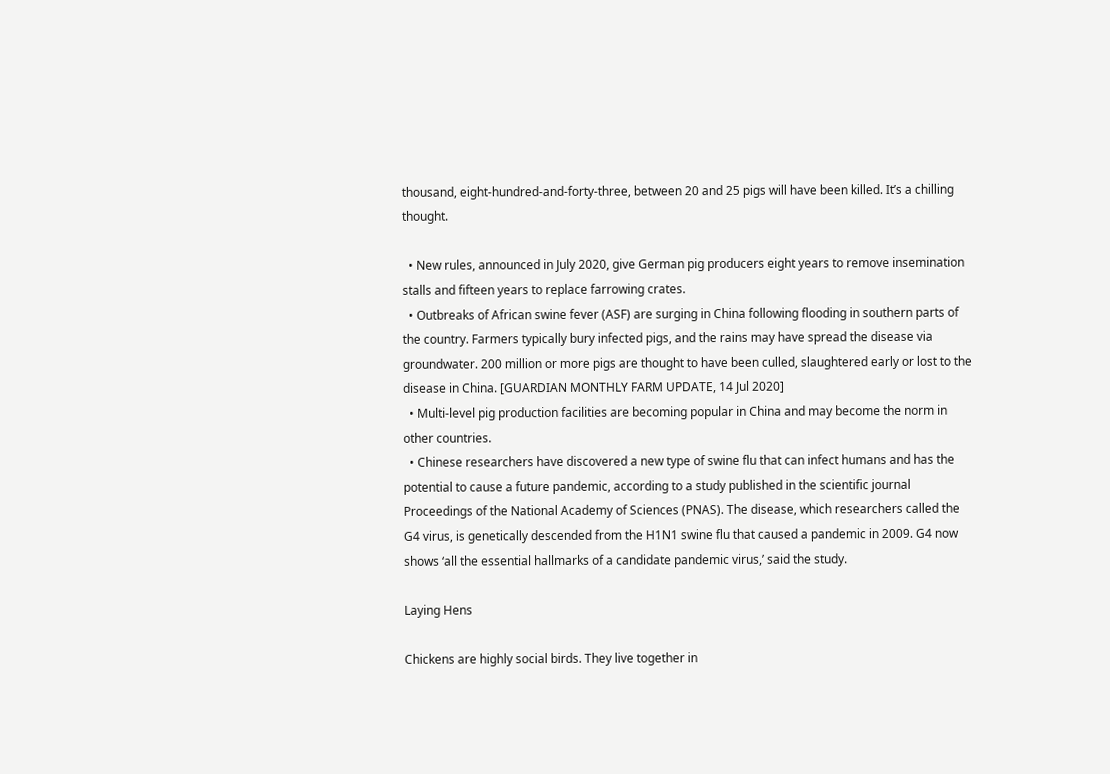thousand, eight-hundred-and-forty-three, between 20 and 25 pigs will have been killed. It’s a chilling thought.

  • New rules, announced in July 2020, give German pig producers eight years to remove insemination stalls and fifteen years to replace farrowing crates.
  • Outbreaks of African swine fever (ASF) are surging in China following flooding in southern parts of the country. Farmers typically bury infected pigs, and the rains may have spread the disease via groundwater. 200 million or more pigs are thought to have been culled, slaughtered early or lost to the disease in China. [GUARDIAN MONTHLY FARM UPDATE, 14 Jul 2020]
  • Multi-level pig production facilities are becoming popular in China and may become the norm in other countries.
  • Chinese researchers have discovered a new type of swine flu that can infect humans and has the potential to cause a future pandemic, according to a study published in the scientific journal Proceedings of the National Academy of Sciences (PNAS). The disease, which researchers called the G4 virus, is genetically descended from the H1N1 swine flu that caused a pandemic in 2009. G4 now shows ‘all the essential hallmarks of a candidate pandemic virus,’ said the study.

Laying Hens

Chickens are highly social birds. They live together in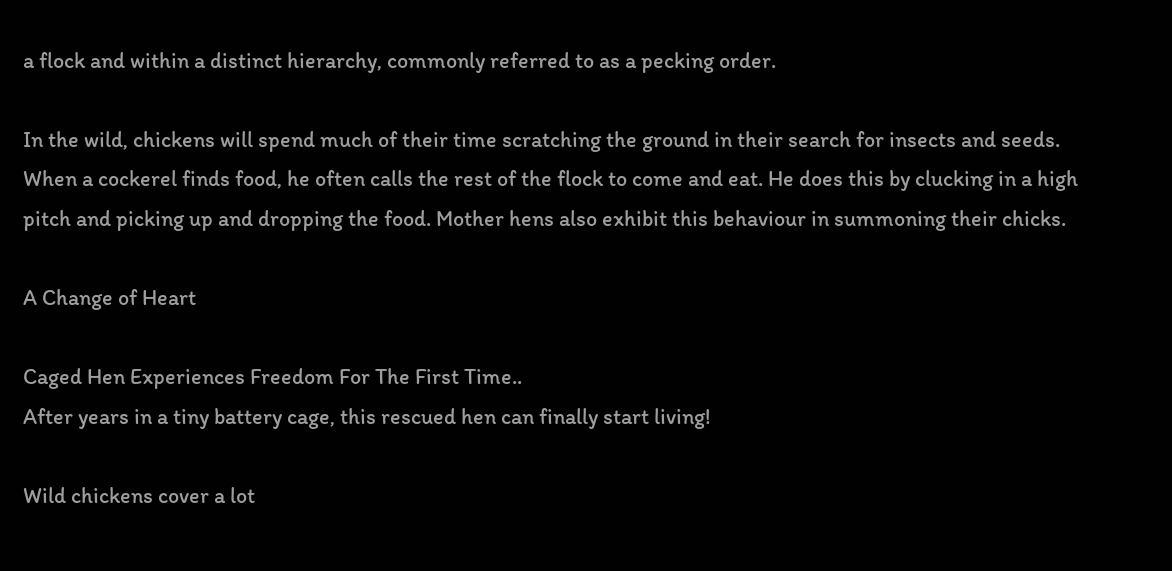a flock and within a distinct hierarchy, commonly referred to as a pecking order.

In the wild, chickens will spend much of their time scratching the ground in their search for insects and seeds. When a cockerel finds food, he often calls the rest of the flock to come and eat. He does this by clucking in a high pitch and picking up and dropping the food. Mother hens also exhibit this behaviour in summoning their chicks.

A Change of Heart

Caged Hen Experiences Freedom For The First Time..
After years in a tiny battery cage, this rescued hen can finally start living!

Wild chickens cover a lot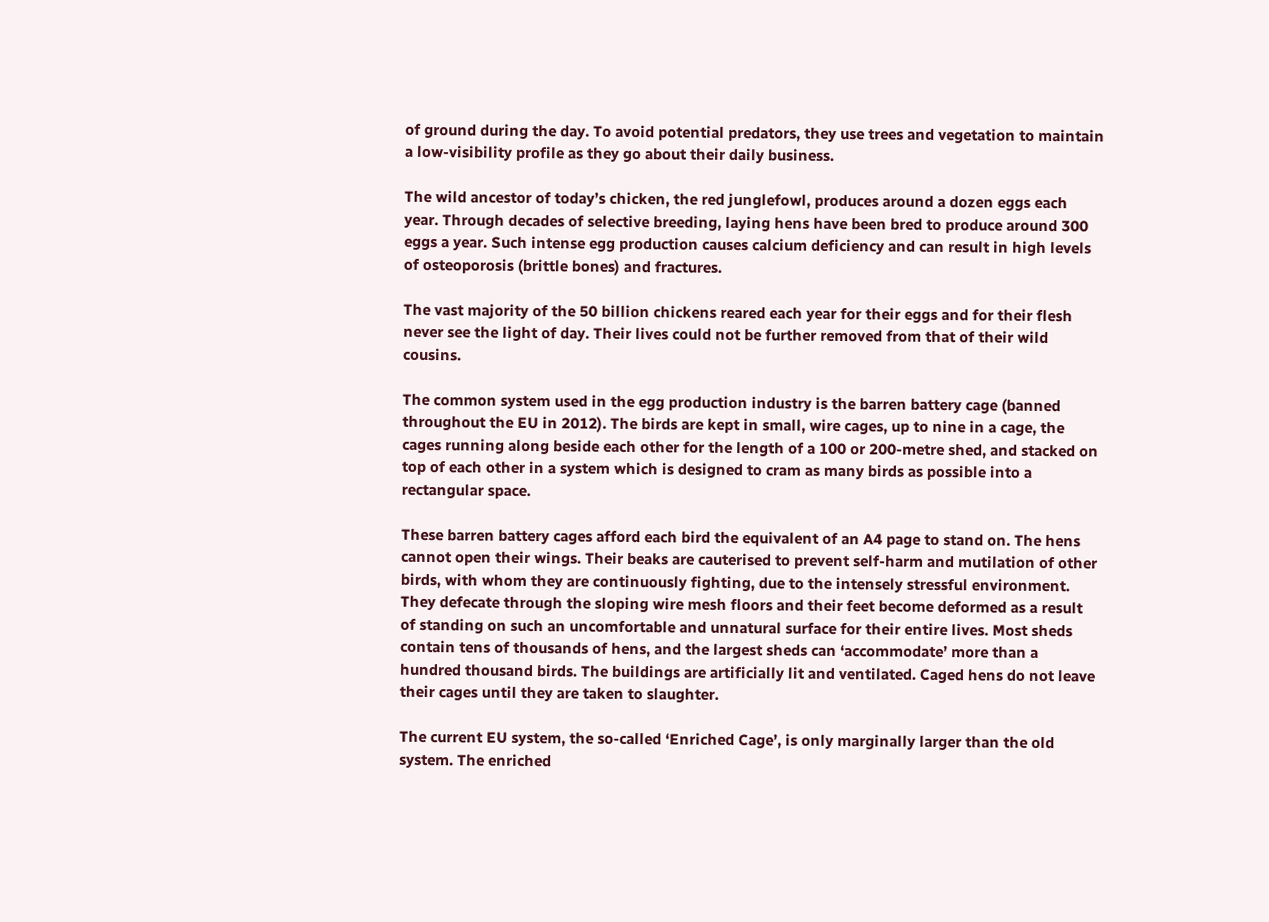of ground during the day. To avoid potential predators, they use trees and vegetation to maintain a low-visibility profile as they go about their daily business.

The wild ancestor of today’s chicken, the red junglefowl, produces around a dozen eggs each year. Through decades of selective breeding, laying hens have been bred to produce around 300 eggs a year. Such intense egg production causes calcium deficiency and can result in high levels of osteoporosis (brittle bones) and fractures.

The vast majority of the 50 billion chickens reared each year for their eggs and for their flesh never see the light of day. Their lives could not be further removed from that of their wild cousins.

The common system used in the egg production industry is the barren battery cage (banned throughout the EU in 2012). The birds are kept in small, wire cages, up to nine in a cage, the cages running along beside each other for the length of a 100 or 200-metre shed, and stacked on top of each other in a system which is designed to cram as many birds as possible into a rectangular space.

These barren battery cages afford each bird the equivalent of an A4 page to stand on. The hens cannot open their wings. Their beaks are cauterised to prevent self-harm and mutilation of other birds, with whom they are continuously fighting, due to the intensely stressful environment. They defecate through the sloping wire mesh floors and their feet become deformed as a result of standing on such an uncomfortable and unnatural surface for their entire lives. Most sheds contain tens of thousands of hens, and the largest sheds can ‘accommodate’ more than a hundred thousand birds. The buildings are artificially lit and ventilated. Caged hens do not leave their cages until they are taken to slaughter.

The current EU system, the so-called ‘Enriched Cage’, is only marginally larger than the old system. The enriched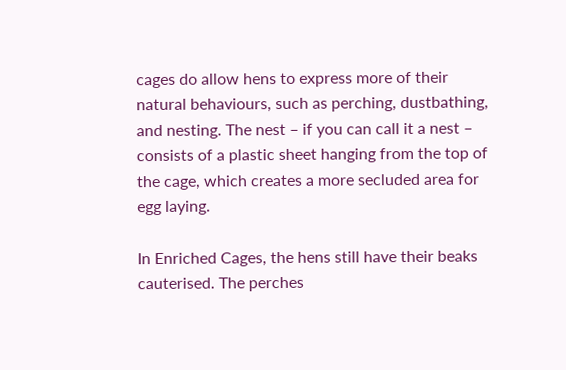cages do allow hens to express more of their natural behaviours, such as perching, dustbathing, and nesting. The nest – if you can call it a nest – consists of a plastic sheet hanging from the top of the cage, which creates a more secluded area for egg laying.

In Enriched Cages, the hens still have their beaks cauterised. The perches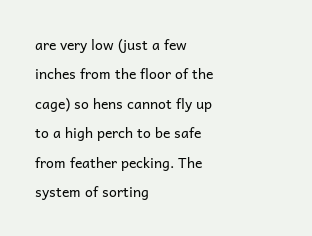are very low (just a few inches from the floor of the cage) so hens cannot fly up to a high perch to be safe from feather pecking. The system of sorting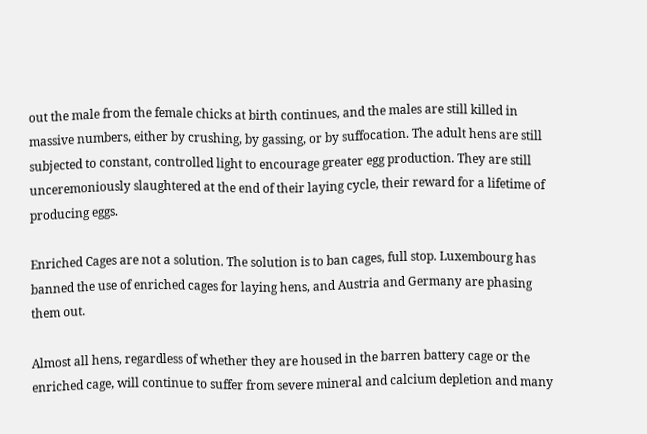out the male from the female chicks at birth continues, and the males are still killed in massive numbers, either by crushing, by gassing, or by suffocation. The adult hens are still subjected to constant, controlled light to encourage greater egg production. They are still unceremoniously slaughtered at the end of their laying cycle, their reward for a lifetime of producing eggs.

Enriched Cages are not a solution. The solution is to ban cages, full stop. Luxembourg has banned the use of enriched cages for laying hens, and Austria and Germany are phasing them out.

Almost all hens, regardless of whether they are housed in the barren battery cage or the enriched cage, will continue to suffer from severe mineral and calcium depletion and many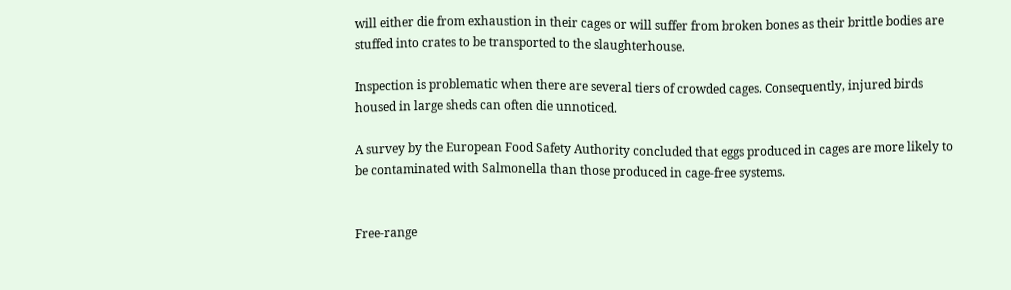will either die from exhaustion in their cages or will suffer from broken bones as their brittle bodies are stuffed into crates to be transported to the slaughterhouse.

Inspection is problematic when there are several tiers of crowded cages. Consequently, injured birds housed in large sheds can often die unnoticed.

A survey by the European Food Safety Authority concluded that eggs produced in cages are more likely to be contaminated with Salmonella than those produced in cage-free systems.


Free-range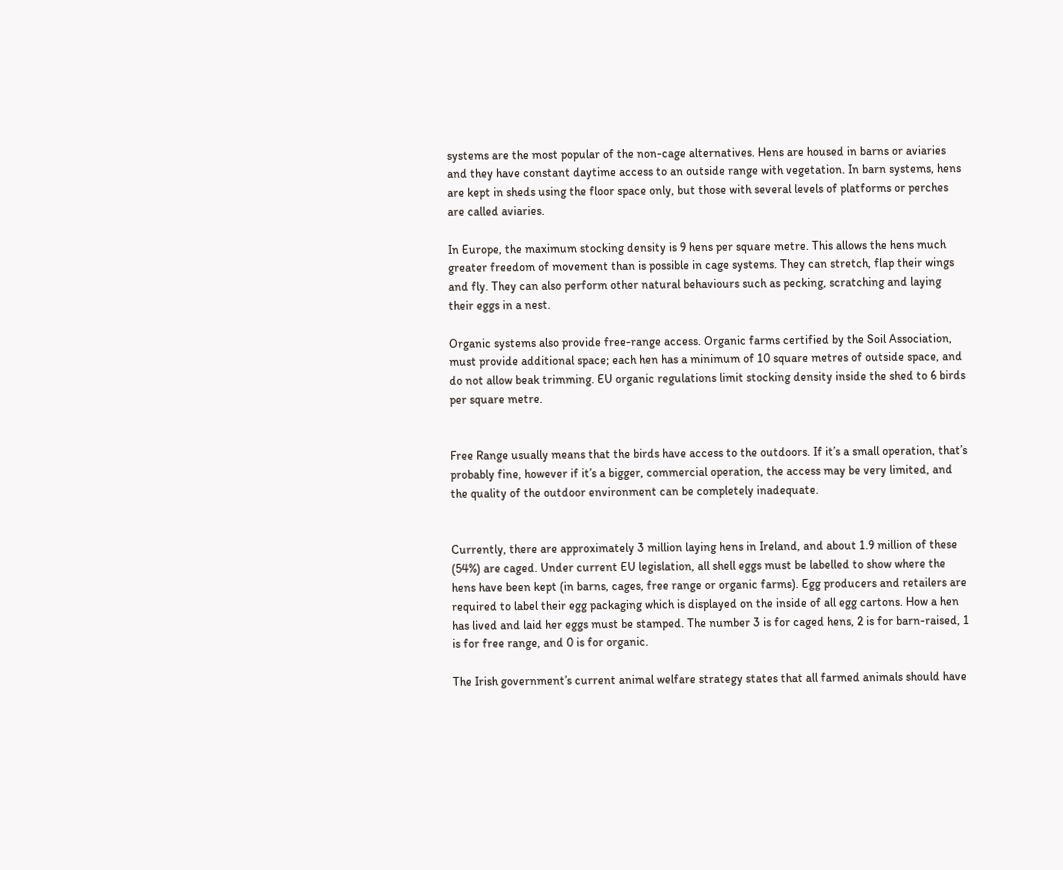systems are the most popular of the non-cage alternatives. Hens are housed in barns or aviaries and they have constant daytime access to an outside range with vegetation. In barn systems, hens are kept in sheds using the floor space only, but those with several levels of platforms or perches are called aviaries.

In Europe, the maximum stocking density is 9 hens per square metre. This allows the hens much greater freedom of movement than is possible in cage systems. They can stretch, flap their wings and fly. They can also perform other natural behaviours such as pecking, scratching and laying their eggs in a nest.

Organic systems also provide free-range access. Organic farms certified by the Soil Association, must provide additional space; each hen has a minimum of 10 square metres of outside space, and do not allow beak trimming. EU organic regulations limit stocking density inside the shed to 6 birds per square metre.


Free Range usually means that the birds have access to the outdoors. If it’s a small operation, that’s probably fine, however if it’s a bigger, commercial operation, the access may be very limited, and the quality of the outdoor environment can be completely inadequate.


Currently, there are approximately 3 million laying hens in Ireland, and about 1.9 million of these (54%) are caged. Under current EU legislation, all shell eggs must be labelled to show where the hens have been kept (in barns, cages, free range or organic farms). Egg producers and retailers are required to label their egg packaging which is displayed on the inside of all egg cartons. How a hen has lived and laid her eggs must be stamped. The number 3 is for caged hens, 2 is for barn-raised, 1 is for free range, and 0 is for organic.

The Irish government’s current animal welfare strategy states that all farmed animals should have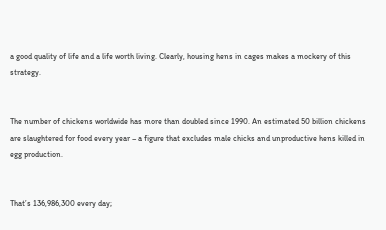a good quality of life and a life worth living. Clearly, housing hens in cages makes a mockery of this strategy.


The number of chickens worldwide has more than doubled since 1990. An estimated 50 billion chickens are slaughtered for food every year – a figure that excludes male chicks and unproductive hens killed in egg production.


That’s 136,986,300 every day;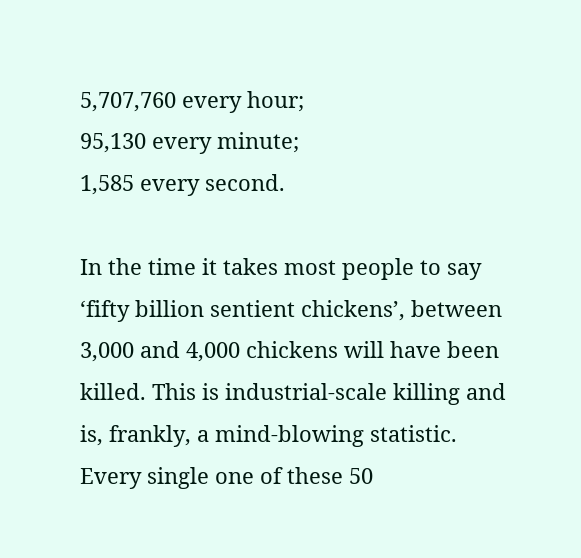5,707,760 every hour;
95,130 every minute;
1,585 every second.

In the time it takes most people to say ‘fifty billion sentient chickens’, between 3,000 and 4,000 chickens will have been killed. This is industrial-scale killing and is, frankly, a mind-blowing statistic. Every single one of these 50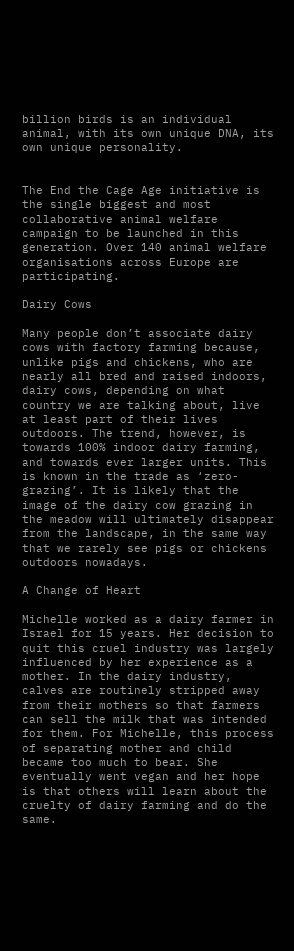billion birds is an individual animal, with its own unique DNA, its own unique personality.


The End the Cage Age initiative is the single biggest and most collaborative animal welfare campaign to be launched in this generation. Over 140 animal welfare organisations across Europe are participating.

Dairy Cows

Many people don’t associate dairy cows with factory farming because, unlike pigs and chickens, who are nearly all bred and raised indoors, dairy cows, depending on what country we are talking about, live at least part of their lives outdoors. The trend, however, is towards 100% indoor dairy farming, and towards ever larger units. This is known in the trade as ‘zero-grazing’. It is likely that the image of the dairy cow grazing in the meadow will ultimately disappear from the landscape, in the same way that we rarely see pigs or chickens outdoors nowadays.

A Change of Heart

Michelle worked as a dairy farmer in Israel for 15 years. Her decision to quit this cruel industry was largely influenced by her experience as a mother. In the dairy industry, calves are routinely stripped away from their mothers so that farmers can sell the milk that was intended for them. For Michelle, this process of separating mother and child became too much to bear. She eventually went vegan and her hope is that others will learn about the cruelty of dairy farming and do the same.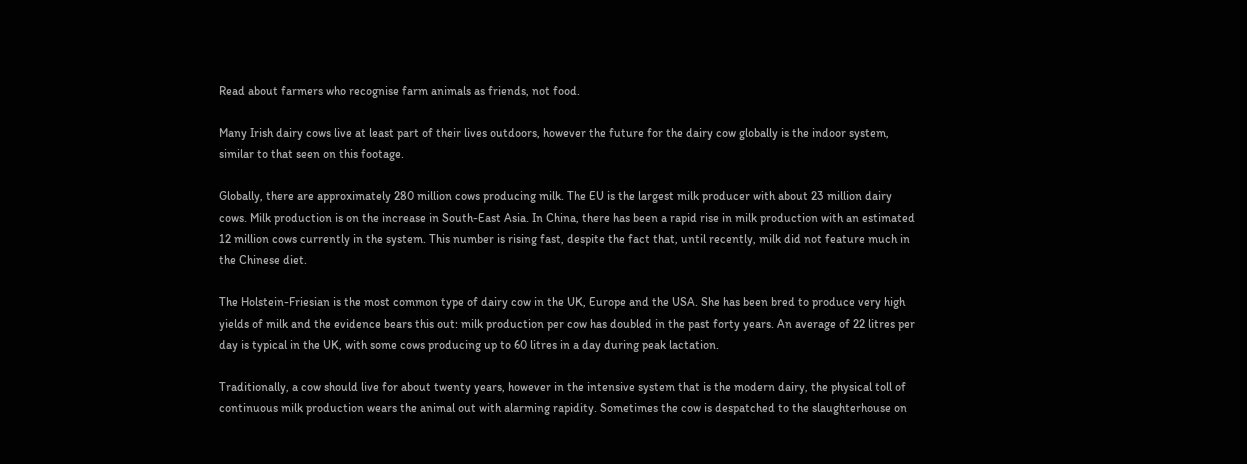Read about farmers who recognise farm animals as friends, not food.

Many Irish dairy cows live at least part of their lives outdoors, however the future for the dairy cow globally is the indoor system, similar to that seen on this footage.

Globally, there are approximately 280 million cows producing milk. The EU is the largest milk producer with about 23 million dairy cows. Milk production is on the increase in South-East Asia. In China, there has been a rapid rise in milk production with an estimated 12 million cows currently in the system. This number is rising fast, despite the fact that, until recently, milk did not feature much in the Chinese diet.

The Holstein-Friesian is the most common type of dairy cow in the UK, Europe and the USA. She has been bred to produce very high yields of milk and the evidence bears this out: milk production per cow has doubled in the past forty years. An average of 22 litres per day is typical in the UK, with some cows producing up to 60 litres in a day during peak lactation.

Traditionally, a cow should live for about twenty years, however in the intensive system that is the modern dairy, the physical toll of continuous milk production wears the animal out with alarming rapidity. Sometimes the cow is despatched to the slaughterhouse on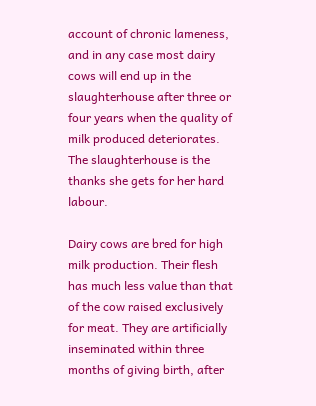account of chronic lameness, and in any case most dairy cows will end up in the slaughterhouse after three or four years when the quality of milk produced deteriorates. The slaughterhouse is the thanks she gets for her hard labour.

Dairy cows are bred for high milk production. Their flesh has much less value than that of the cow raised exclusively for meat. They are artificially inseminated within three months of giving birth, after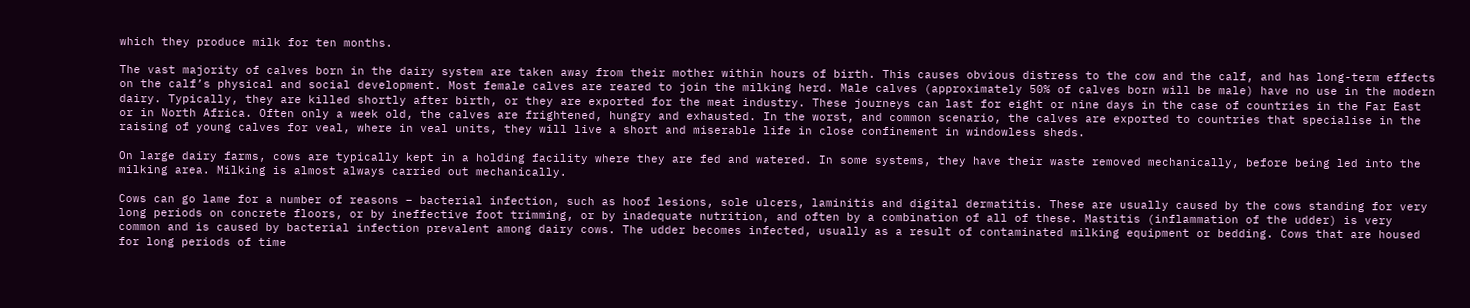which they produce milk for ten months.

The vast majority of calves born in the dairy system are taken away from their mother within hours of birth. This causes obvious distress to the cow and the calf, and has long-term effects on the calf’s physical and social development. Most female calves are reared to join the milking herd. Male calves (approximately 50% of calves born will be male) have no use in the modern dairy. Typically, they are killed shortly after birth, or they are exported for the meat industry. These journeys can last for eight or nine days in the case of countries in the Far East or in North Africa. Often only a week old, the calves are frightened, hungry and exhausted. In the worst, and common scenario, the calves are exported to countries that specialise in the raising of young calves for veal, where in veal units, they will live a short and miserable life in close confinement in windowless sheds.

On large dairy farms, cows are typically kept in a holding facility where they are fed and watered. In some systems, they have their waste removed mechanically, before being led into the milking area. Milking is almost always carried out mechanically.

Cows can go lame for a number of reasons – bacterial infection, such as hoof lesions, sole ulcers, laminitis and digital dermatitis. These are usually caused by the cows standing for very long periods on concrete floors, or by ineffective foot trimming, or by inadequate nutrition, and often by a combination of all of these. Mastitis (inflammation of the udder) is very common and is caused by bacterial infection prevalent among dairy cows. The udder becomes infected, usually as a result of contaminated milking equipment or bedding. Cows that are housed for long periods of time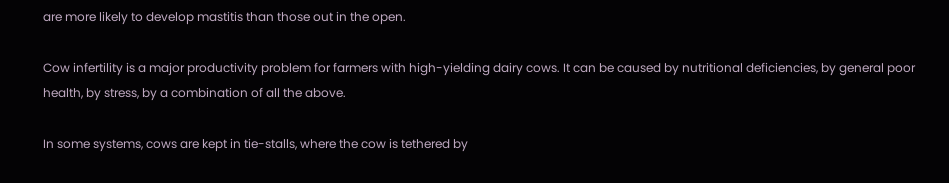are more likely to develop mastitis than those out in the open.

Cow infertility is a major productivity problem for farmers with high-yielding dairy cows. It can be caused by nutritional deficiencies, by general poor health, by stress, by a combination of all the above.

In some systems, cows are kept in tie-stalls, where the cow is tethered by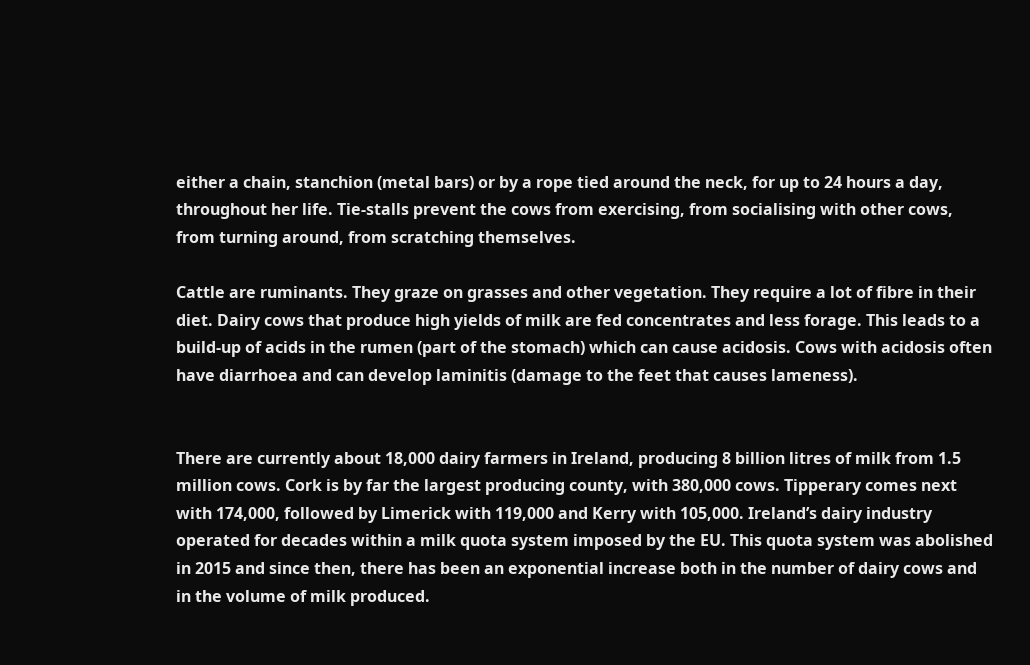either a chain, stanchion (metal bars) or by a rope tied around the neck, for up to 24 hours a day, throughout her life. Tie-stalls prevent the cows from exercising, from socialising with other cows, from turning around, from scratching themselves.

Cattle are ruminants. They graze on grasses and other vegetation. They require a lot of fibre in their diet. Dairy cows that produce high yields of milk are fed concentrates and less forage. This leads to a build-up of acids in the rumen (part of the stomach) which can cause acidosis. Cows with acidosis often have diarrhoea and can develop laminitis (damage to the feet that causes lameness).


There are currently about 18,000 dairy farmers in Ireland, producing 8 billion litres of milk from 1.5 million cows. Cork is by far the largest producing county, with 380,000 cows. Tipperary comes next with 174,000, followed by Limerick with 119,000 and Kerry with 105,000. Ireland’s dairy industry operated for decades within a milk quota system imposed by the EU. This quota system was abolished in 2015 and since then, there has been an exponential increase both in the number of dairy cows and in the volume of milk produced.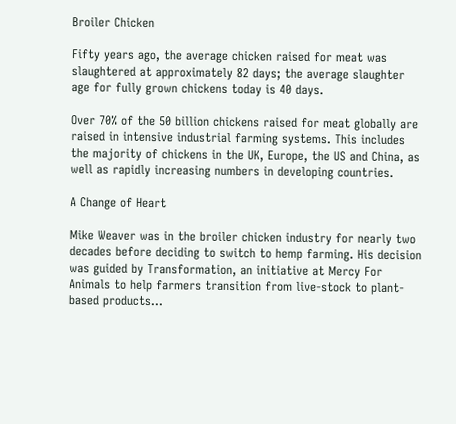Broiler Chicken

Fifty years ago, the average chicken raised for meat was slaughtered at approximately 82 days; the average slaughter age for fully grown chickens today is 40 days.

Over 70% of the 50 billion chickens raised for meat globally are raised in intensive industrial farming systems. This includes the majority of chickens in the UK, Europe, the US and China, as well as rapidly increasing numbers in developing countries.

A Change of Heart

Mike Weaver was in the broiler chicken industry for nearly two decades before deciding to switch to hemp farming. His decision was guided by Transformation, an initiative at Mercy For Animals to help farmers transition from live-stock to plant-based products…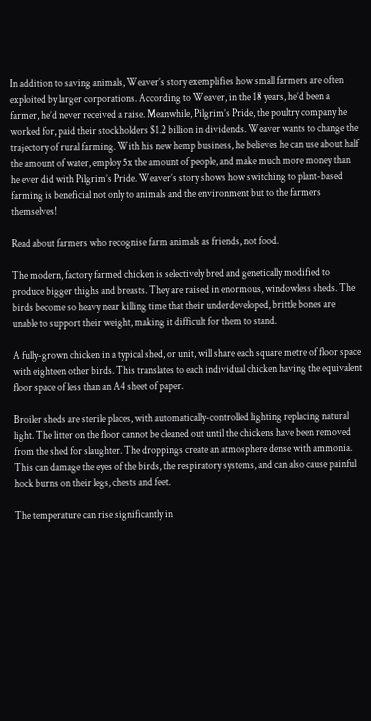In addition to saving animals, Weaver’s story exemplifies how small farmers are often exploited by larger corporations. According to Weaver, in the 18 years, he’d been a farmer, he’d never received a raise. Meanwhile, Pilgrim’s Pride, the poultry company he worked for, paid their stockholders $1.2 billion in dividends. Weaver wants to change the trajectory of rural farming. With his new hemp business, he believes he can use about half the amount of water, employ 5x the amount of people, and make much more money than he ever did with Pilgrim’s Pride. Weaver’s story shows how switching to plant-based farming is beneficial not only to animals and the environment but to the farmers themselves!

Read about farmers who recognise farm animals as friends, not food.

The modern, factory farmed chicken is selectively bred and genetically modified to produce bigger thighs and breasts. They are raised in enormous, windowless sheds. The birds become so heavy near killing time that their underdeveloped, brittle bones are unable to support their weight, making it difficult for them to stand.

A fully-grown chicken in a typical shed, or unit, will share each square metre of floor space with eighteen other birds. This translates to each individual chicken having the equivalent floor space of less than an A4 sheet of paper.

Broiler sheds are sterile places, with automatically-controlled lighting replacing natural light. The litter on the floor cannot be cleaned out until the chickens have been removed from the shed for slaughter. The droppings create an atmosphere dense with ammonia. This can damage the eyes of the birds, the respiratory systems, and can also cause painful hock burns on their legs, chests and feet.

The temperature can rise significantly in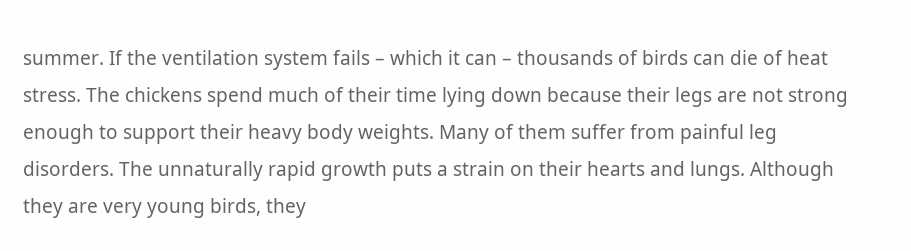summer. If the ventilation system fails – which it can – thousands of birds can die of heat stress. The chickens spend much of their time lying down because their legs are not strong enough to support their heavy body weights. Many of them suffer from painful leg disorders. The unnaturally rapid growth puts a strain on their hearts and lungs. Although they are very young birds, they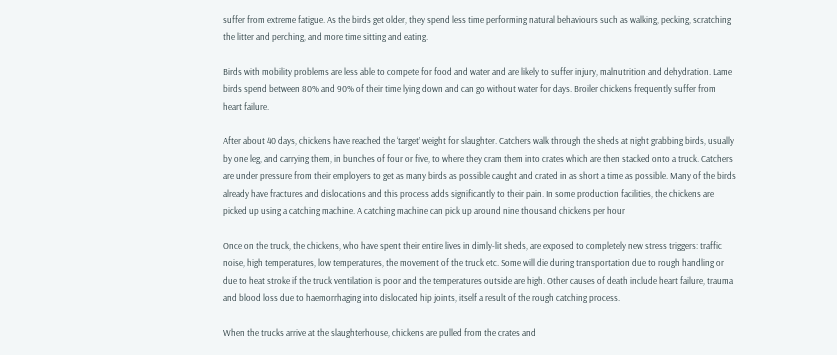suffer from extreme fatigue. As the birds get older, they spend less time performing natural behaviours such as walking, pecking, scratching the litter and perching, and more time sitting and eating.

Birds with mobility problems are less able to compete for food and water and are likely to suffer injury, malnutrition and dehydration. Lame birds spend between 80% and 90% of their time lying down and can go without water for days. Broiler chickens frequently suffer from heart failure.

After about 40 days, chickens have reached the ‘target’ weight for slaughter. Catchers walk through the sheds at night grabbing birds, usually by one leg, and carrying them, in bunches of four or five, to where they cram them into crates which are then stacked onto a truck. Catchers are under pressure from their employers to get as many birds as possible caught and crated in as short a time as possible. Many of the birds already have fractures and dislocations and this process adds significantly to their pain. In some production facilities, the chickens are picked up using a catching machine. A catching machine can pick up around nine thousand chickens per hour

Once on the truck, the chickens, who have spent their entire lives in dimly-lit sheds, are exposed to completely new stress triggers: traffic noise, high temperatures, low temperatures, the movement of the truck etc. Some will die during transportation due to rough handling or due to heat stroke if the truck ventilation is poor and the temperatures outside are high. Other causes of death include heart failure, trauma and blood loss due to haemorrhaging into dislocated hip joints, itself a result of the rough catching process.

When the trucks arrive at the slaughterhouse, chickens are pulled from the crates and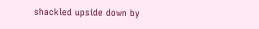shackled upside down by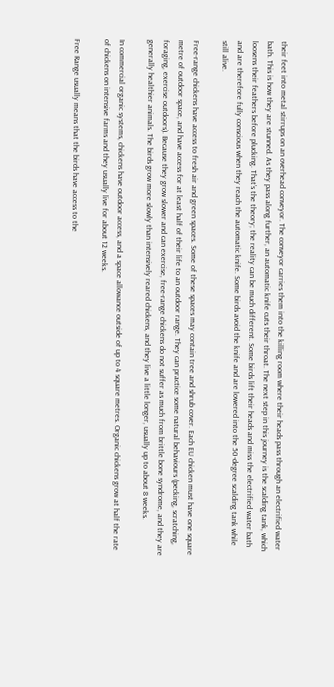their feet into metal stirrups on an overhead conveyor. The conveyor carries them into the killing room where their heads pass through an electrified water bath. This is how they are stunned. As they pass along further, an automatic knife cuts their throat. The next step in this journey is the scalding tank, which loosens their feathers before plucking. That’s the theory; the reality can be much different. Some birds lift their heads and miss the electrified water bath and are therefore fully conscious when they reach the automatic knife. Some birds avoid the knife and are lowered into the 50-degree scalding tank while still alive.

Free-range chickens have access to fresh air and green spaces. Some of these spaces may contain tree and shrub cover. Each EU chicken must have one square metre of outdoor space, and have access for at least half of their life to an outdoor range. They can practice some natural behaviours (pecking, scratching, foraging, exercise outdoors). Because they grow slower and can exercise, free-range chickens do not suffer as much from brittle bone syndrome, and they are generally healthier animals. The birds grow more slowly than intensively reared chickens, and they live a little longer, usually up to about 8 weeks.

In commercial organic systems, chickens have outdoor access, and a space allowance outside of up to 4 square metres. Organic chickens grow at half the rate of chickens on intensive farms and they usually live for about 12 weeks.

Free Range usually means that the birds have access to the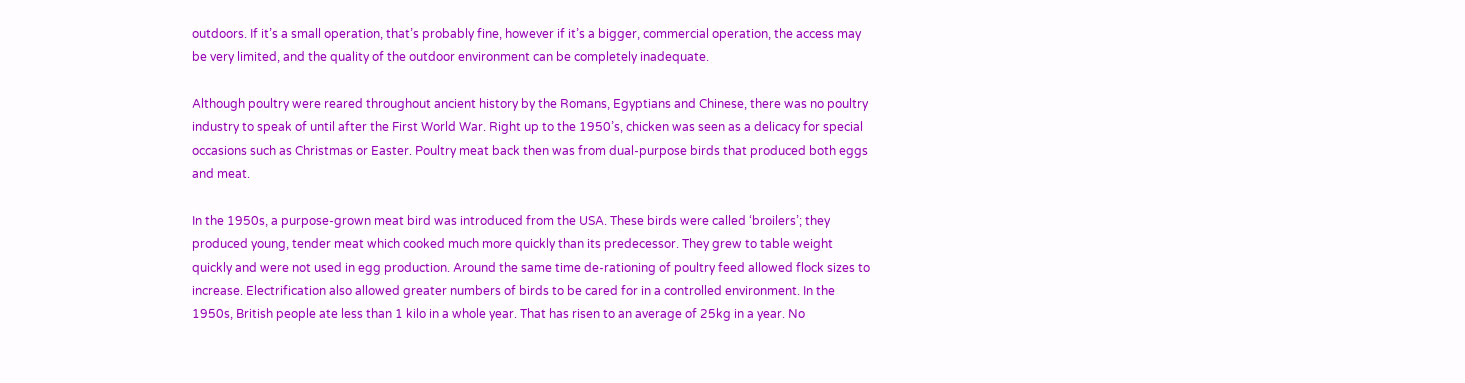outdoors. If it’s a small operation, that’s probably fine, however if it’s a bigger, commercial operation, the access may be very limited, and the quality of the outdoor environment can be completely inadequate.

Although poultry were reared throughout ancient history by the Romans, Egyptians and Chinese, there was no poultry industry to speak of until after the First World War. Right up to the 1950’s, chicken was seen as a delicacy for special occasions such as Christmas or Easter. Poultry meat back then was from dual-purpose birds that produced both eggs and meat.

In the 1950s, a purpose-grown meat bird was introduced from the USA. These birds were called ‘broilers’; they produced young, tender meat which cooked much more quickly than its predecessor. They grew to table weight quickly and were not used in egg production. Around the same time de-rationing of poultry feed allowed flock sizes to increase. Electrification also allowed greater numbers of birds to be cared for in a controlled environment. In the 1950s, British people ate less than 1 kilo in a whole year. That has risen to an average of 25kg in a year. No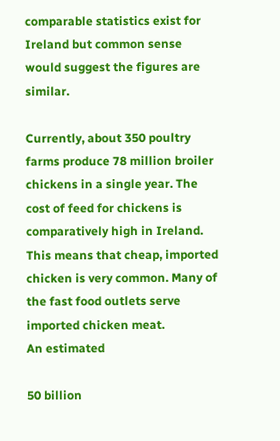comparable statistics exist for Ireland but common sense would suggest the figures are similar.

Currently, about 350 poultry farms produce 78 million broiler chickens in a single year. The cost of feed for chickens is comparatively high in Ireland. This means that cheap, imported chicken is very common. Many of the fast food outlets serve imported chicken meat.
An estimated

50 billion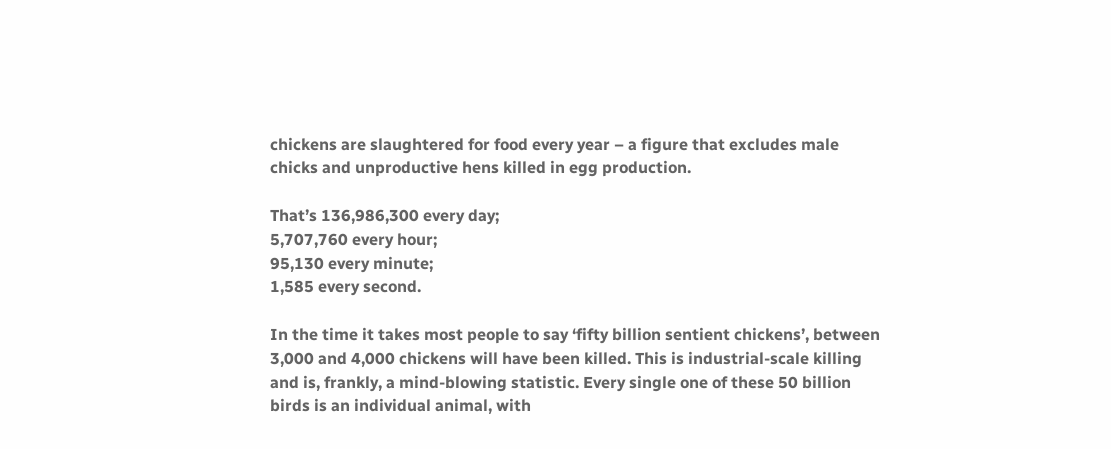chickens are slaughtered for food every year – a figure that excludes male chicks and unproductive hens killed in egg production.

That’s 136,986,300 every day;
5,707,760 every hour;
95,130 every minute;
1,585 every second.

In the time it takes most people to say ‘fifty billion sentient chickens’, between 3,000 and 4,000 chickens will have been killed. This is industrial-scale killing and is, frankly, a mind-blowing statistic. Every single one of these 50 billion birds is an individual animal, with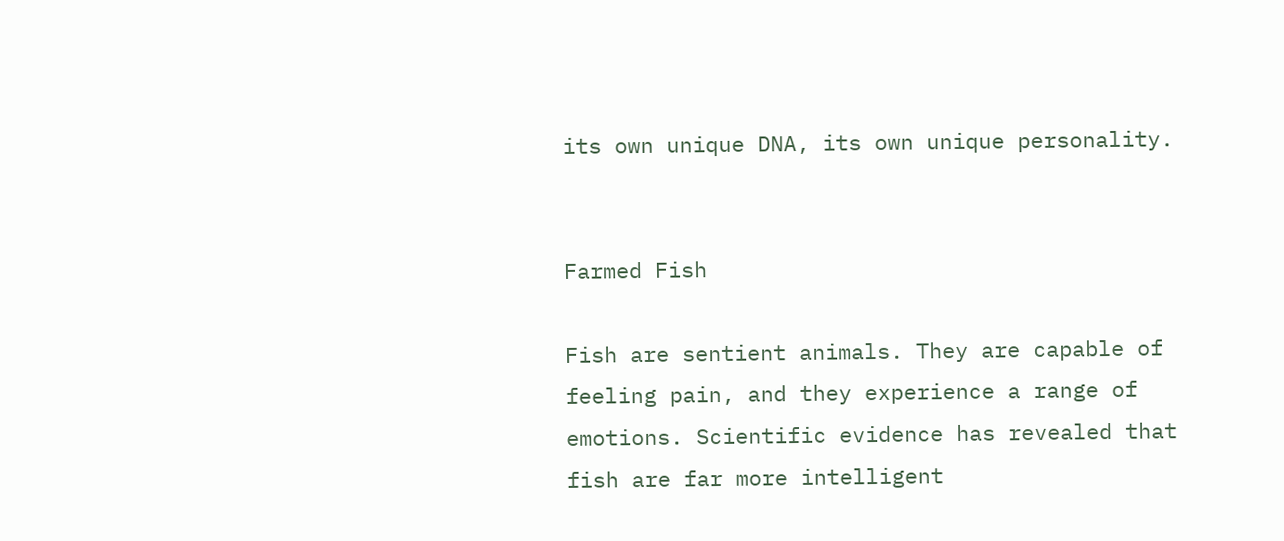its own unique DNA, its own unique personality.


Farmed Fish

Fish are sentient animals. They are capable of feeling pain, and they experience a range of emotions. Scientific evidence has revealed that fish are far more intelligent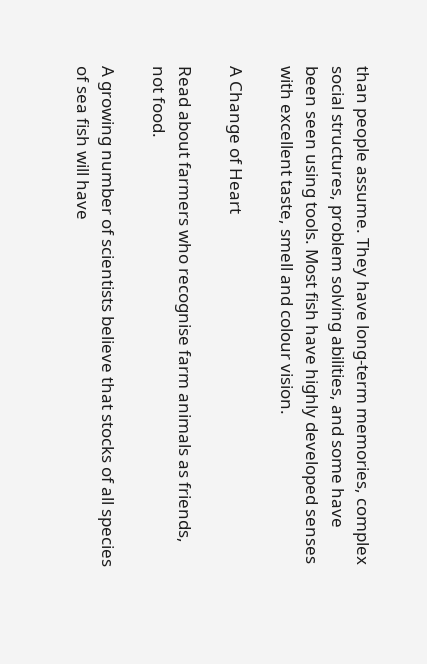than people assume. They have long-term memories, complex social structures, problem solving abilities, and some have been seen using tools. Most fish have highly developed senses with excellent taste, smell and colour vision.

A Change of Heart

Read about farmers who recognise farm animals as friends, not food.

A growing number of scientists believe that stocks of all species of sea fish will have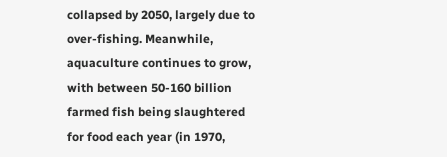collapsed by 2050, largely due to over-fishing. Meanwhile, aquaculture continues to grow, with between 50-160 billion farmed fish being slaughtered for food each year (in 1970,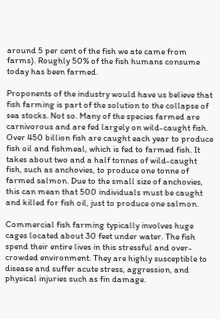around 5 per cent of the fish we ate came from farms). Roughly 50% of the fish humans consume today has been farmed.

Proponents of the industry would have us believe that fish farming is part of the solution to the collapse of sea stocks. Not so. Many of the species farmed are carnivorous and are fed largely on wild-caught fish. Over 450 billion fish are caught each year to produce fish oil and fishmeal, which is fed to farmed fish. It takes about two and a half tonnes of wild-caught fish, such as anchovies, to produce one tonne of farmed salmon. Due to the small size of anchovies, this can mean that 500 individuals must be caught and killed for fish oil, just to produce one salmon.

Commercial fish farming typically involves huge cages located about 30 feet under water. The fish spend their entire lives in this stressful and over-crowded environment. They are highly susceptible to disease and suffer acute stress, aggression, and physical injuries such as fin damage.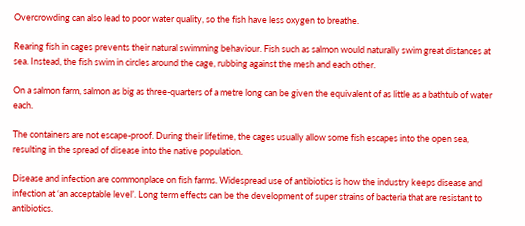Overcrowding can also lead to poor water quality, so the fish have less oxygen to breathe.

Rearing fish in cages prevents their natural swimming behaviour. Fish such as salmon would naturally swim great distances at sea. Instead, the fish swim in circles around the cage, rubbing against the mesh and each other.

On a salmon farm, salmon as big as three-quarters of a metre long can be given the equivalent of as little as a bathtub of water each.

The containers are not escape-proof. During their lifetime, the cages usually allow some fish escapes into the open sea, resulting in the spread of disease into the native population.

Disease and infection are commonplace on fish farms. Widespread use of antibiotics is how the industry keeps disease and infection at ‘an acceptable level’. Long term effects can be the development of super strains of bacteria that are resistant to antibiotics.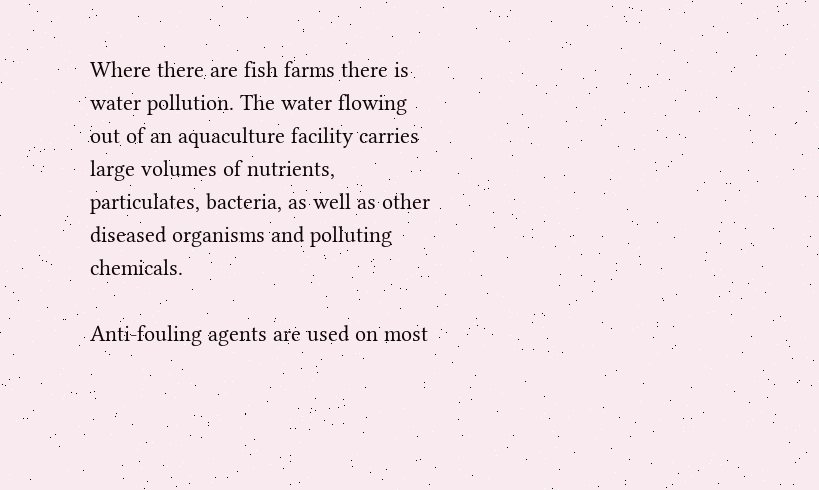Where there are fish farms there is water pollution. The water flowing out of an aquaculture facility carries large volumes of nutrients, particulates, bacteria, as well as other diseased organisms and polluting chemicals.

Anti-fouling agents are used on most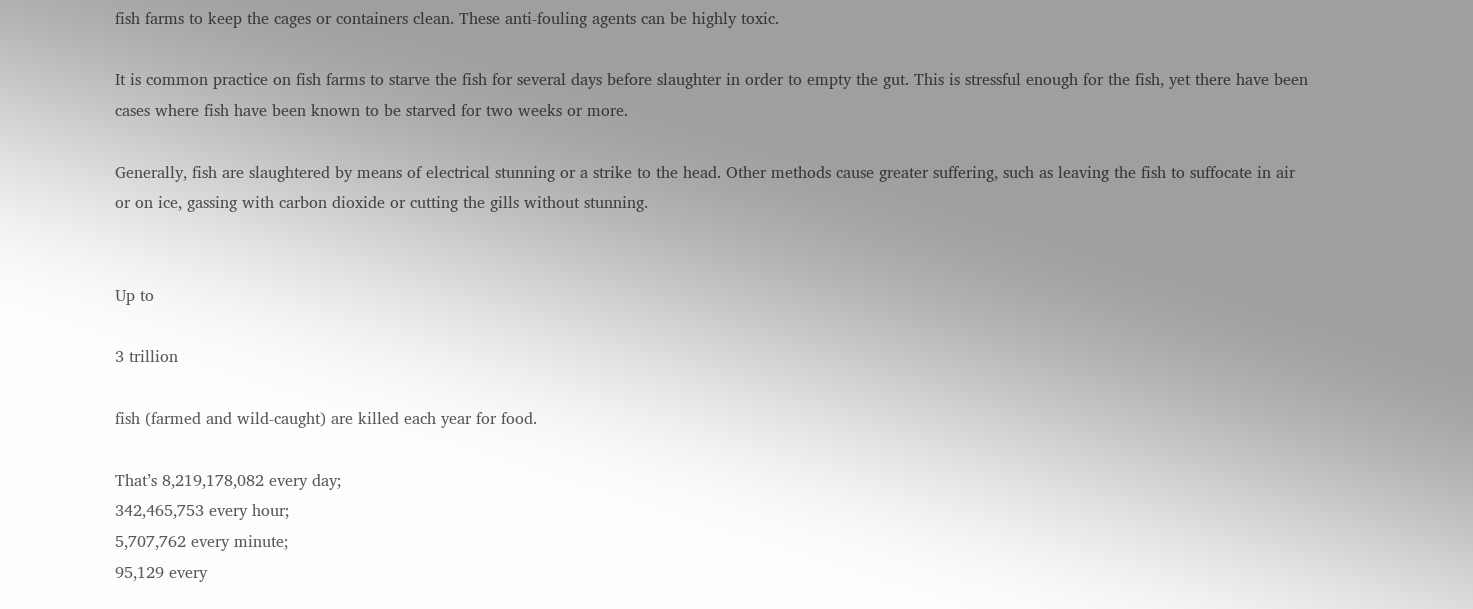fish farms to keep the cages or containers clean. These anti-fouling agents can be highly toxic.

It is common practice on fish farms to starve the fish for several days before slaughter in order to empty the gut. This is stressful enough for the fish, yet there have been cases where fish have been known to be starved for two weeks or more.

Generally, fish are slaughtered by means of electrical stunning or a strike to the head. Other methods cause greater suffering, such as leaving the fish to suffocate in air or on ice, gassing with carbon dioxide or cutting the gills without stunning.


Up to

3 trillion

fish (farmed and wild-caught) are killed each year for food.

That’s 8,219,178,082 every day;
342,465,753 every hour;
5,707,762 every minute;
95,129 every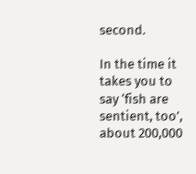second.

In the time it takes you to say ‘fish are sentient, too’, about 200,000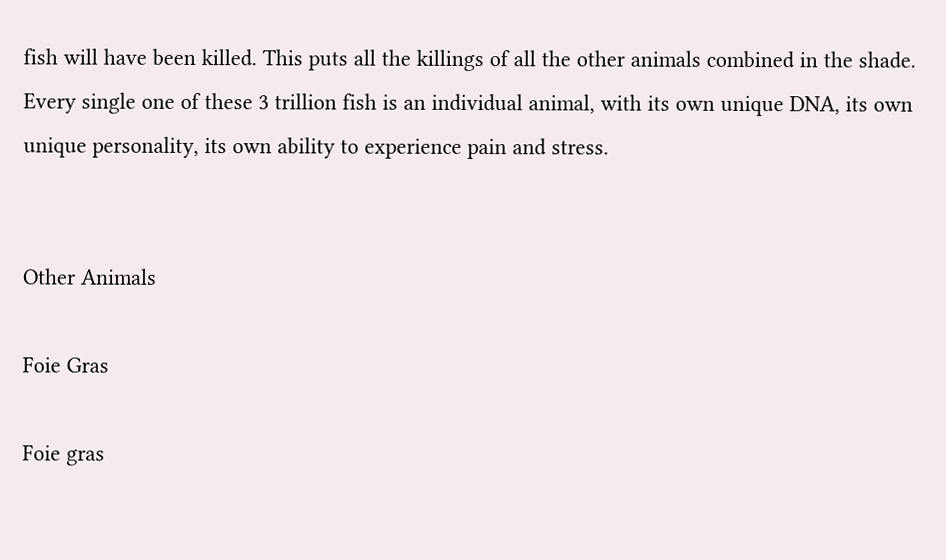fish will have been killed. This puts all the killings of all the other animals combined in the shade. Every single one of these 3 trillion fish is an individual animal, with its own unique DNA, its own unique personality, its own ability to experience pain and stress.


Other Animals

Foie Gras

Foie gras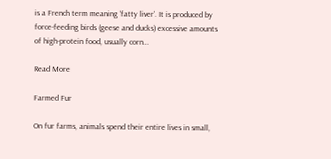is a French term meaning ‘fatty liver’. It is produced by force-feeding birds (geese and ducks) excessive amounts of high-protein food, usually corn…

Read More

Farmed Fur

On fur farms, animals spend their entire lives in small,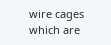wire cages which are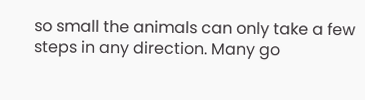so small the animals can only take a few steps in any direction. Many go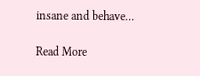insane and behave…

Read More